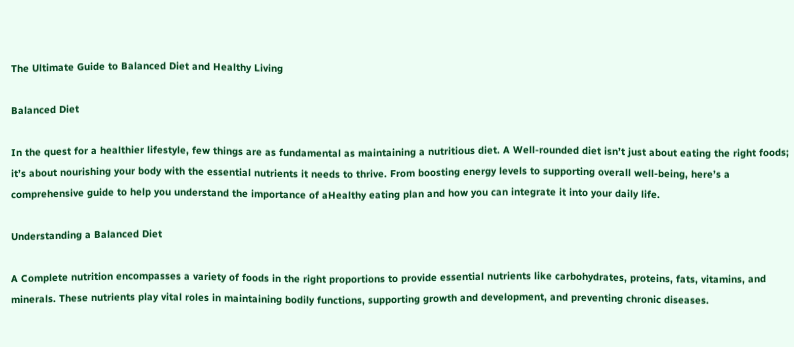The Ultimate Guide to Balanced Diet and Healthy Living

Balanced Diet

In the quest for a healthier lifestyle, few things are as fundamental as maintaining a nutritious diet. A Well-rounded diet isn’t just about eating the right foods; it’s about nourishing your body with the essential nutrients it needs to thrive. From boosting energy levels to supporting overall well-being, here’s a comprehensive guide to help you understand the importance of aHealthy eating plan and how you can integrate it into your daily life.

Understanding a Balanced Diet

A Complete nutrition encompasses a variety of foods in the right proportions to provide essential nutrients like carbohydrates, proteins, fats, vitamins, and minerals. These nutrients play vital roles in maintaining bodily functions, supporting growth and development, and preventing chronic diseases.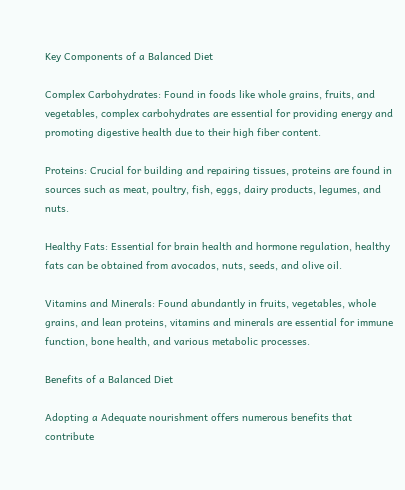Key Components of a Balanced Diet

Complex Carbohydrates: Found in foods like whole grains, fruits, and vegetables, complex carbohydrates are essential for providing energy and promoting digestive health due to their high fiber content.

Proteins: Crucial for building and repairing tissues, proteins are found in sources such as meat, poultry, fish, eggs, dairy products, legumes, and nuts.

Healthy Fats: Essential for brain health and hormone regulation, healthy fats can be obtained from avocados, nuts, seeds, and olive oil.

Vitamins and Minerals: Found abundantly in fruits, vegetables, whole grains, and lean proteins, vitamins and minerals are essential for immune function, bone health, and various metabolic processes.

Benefits of a Balanced Diet

Adopting a Adequate nourishment offers numerous benefits that contribute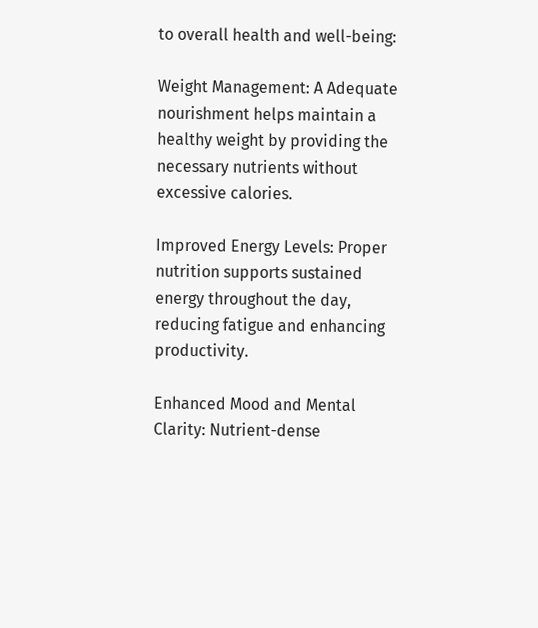to overall health and well-being:

Weight Management: A Adequate nourishment helps maintain a healthy weight by providing the necessary nutrients without excessive calories.

Improved Energy Levels: Proper nutrition supports sustained energy throughout the day, reducing fatigue and enhancing productivity.

Enhanced Mood and Mental Clarity: Nutrient-dense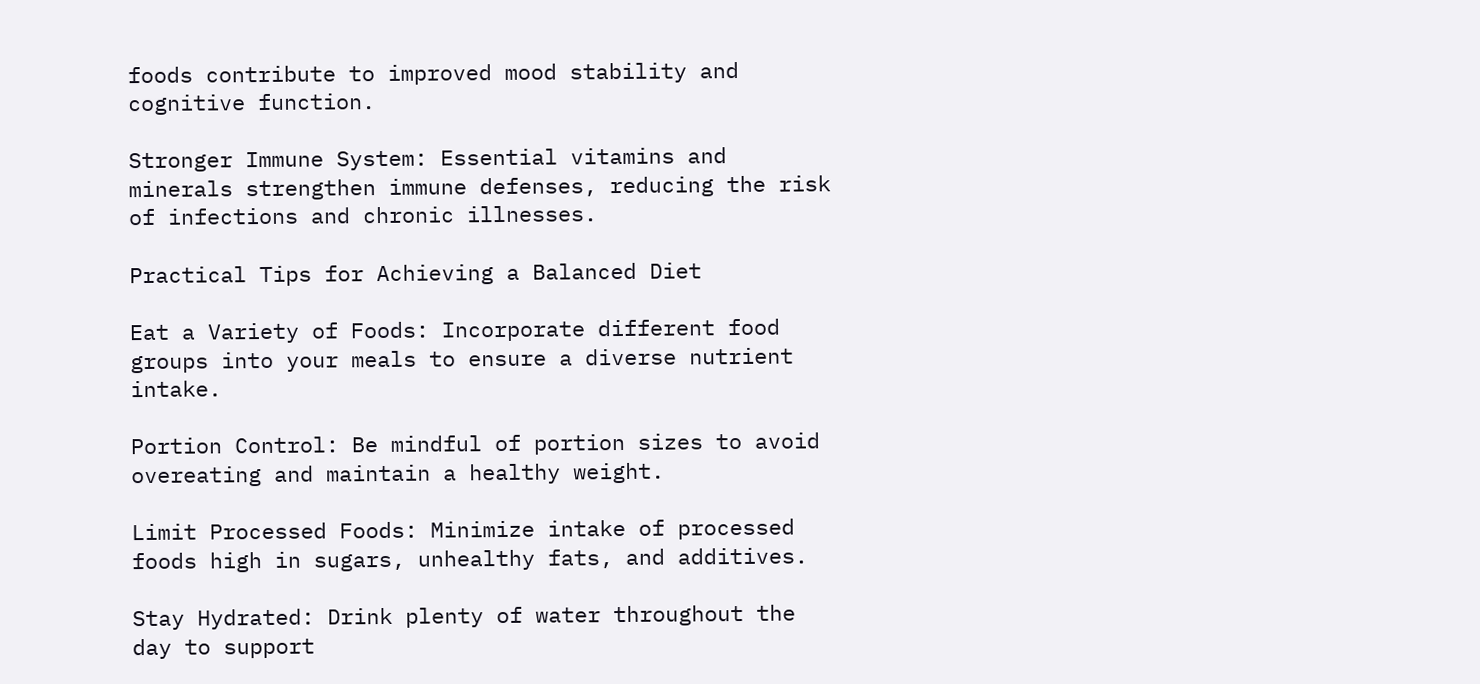foods contribute to improved mood stability and cognitive function.

Stronger Immune System: Essential vitamins and minerals strengthen immune defenses, reducing the risk of infections and chronic illnesses.

Practical Tips for Achieving a Balanced Diet

Eat a Variety of Foods: Incorporate different food groups into your meals to ensure a diverse nutrient intake.

Portion Control: Be mindful of portion sizes to avoid overeating and maintain a healthy weight.

Limit Processed Foods: Minimize intake of processed foods high in sugars, unhealthy fats, and additives.

Stay Hydrated: Drink plenty of water throughout the day to support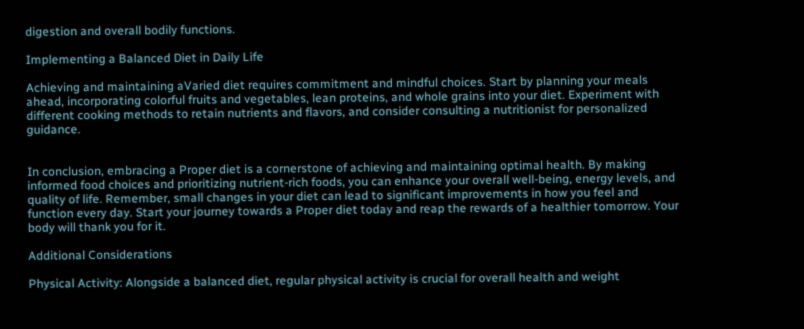digestion and overall bodily functions.

Implementing a Balanced Diet in Daily Life

Achieving and maintaining aVaried diet requires commitment and mindful choices. Start by planning your meals ahead, incorporating colorful fruits and vegetables, lean proteins, and whole grains into your diet. Experiment with different cooking methods to retain nutrients and flavors, and consider consulting a nutritionist for personalized guidance.


In conclusion, embracing a Proper diet is a cornerstone of achieving and maintaining optimal health. By making informed food choices and prioritizing nutrient-rich foods, you can enhance your overall well-being, energy levels, and quality of life. Remember, small changes in your diet can lead to significant improvements in how you feel and function every day. Start your journey towards a Proper diet today and reap the rewards of a healthier tomorrow. Your body will thank you for it.

Additional Considerations

Physical Activity: Alongside a balanced diet, regular physical activity is crucial for overall health and weight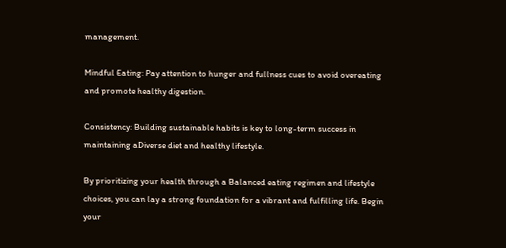management.

Mindful Eating: Pay attention to hunger and fullness cues to avoid overeating and promote healthy digestion.

Consistency: Building sustainable habits is key to long-term success in maintaining aDiverse diet and healthy lifestyle.

By prioritizing your health through a Balanced eating regimen and lifestyle choices, you can lay a strong foundation for a vibrant and fulfilling life. Begin your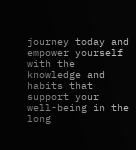journey today and empower yourself with the knowledge and habits that support your well-being in the long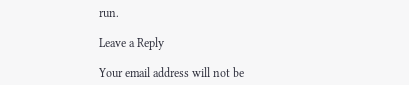run.

Leave a Reply

Your email address will not be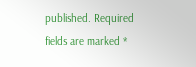published. Required fields are marked *